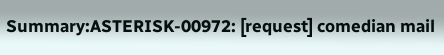Summary:ASTERISK-00972: [request] comedian mail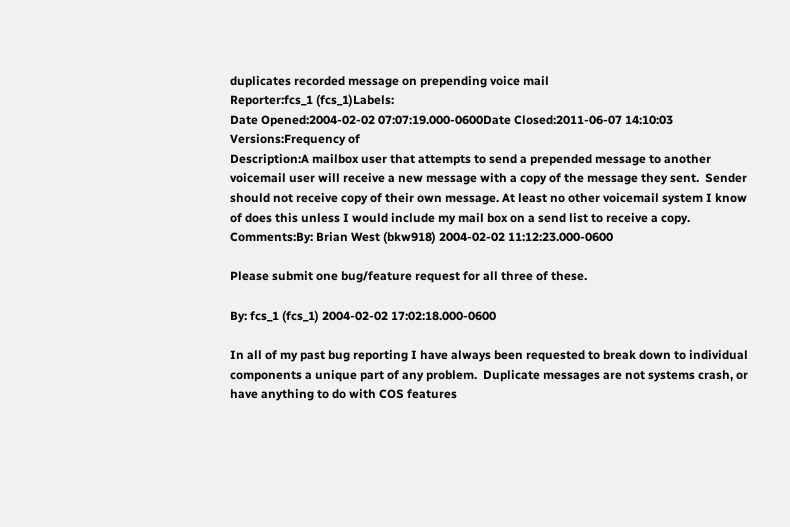duplicates recorded message on prepending voice mail
Reporter:fcs_1 (fcs_1)Labels:
Date Opened:2004-02-02 07:07:19.000-0600Date Closed:2011-06-07 14:10:03
Versions:Frequency of
Description:A mailbox user that attempts to send a prepended message to another voicemail user will receive a new message with a copy of the message they sent.  Sender should not receive copy of their own message. At least no other voicemail system I know of does this unless I would include my mail box on a send list to receive a copy.
Comments:By: Brian West (bkw918) 2004-02-02 11:12:23.000-0600

Please submit one bug/feature request for all three of these.

By: fcs_1 (fcs_1) 2004-02-02 17:02:18.000-0600

In all of my past bug reporting I have always been requested to break down to individual components a unique part of any problem.  Duplicate messages are not systems crash, or have anything to do with COS features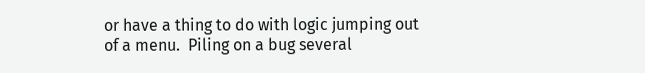or have a thing to do with logic jumping out of a menu.  Piling on a bug several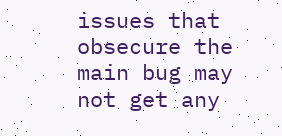issues that obsecure the main bug may not get any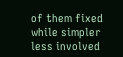of them fixed while simpler less involved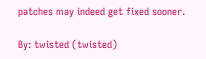patches may indeed get fixed sooner.

By: twisted (twisted)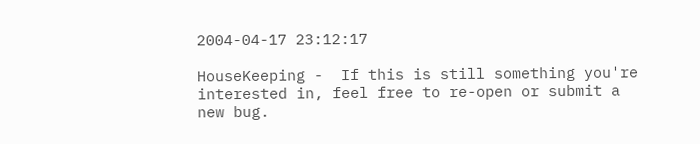2004-04-17 23:12:17

HouseKeeping -  If this is still something you're interested in, feel free to re-open or submit a new bug.